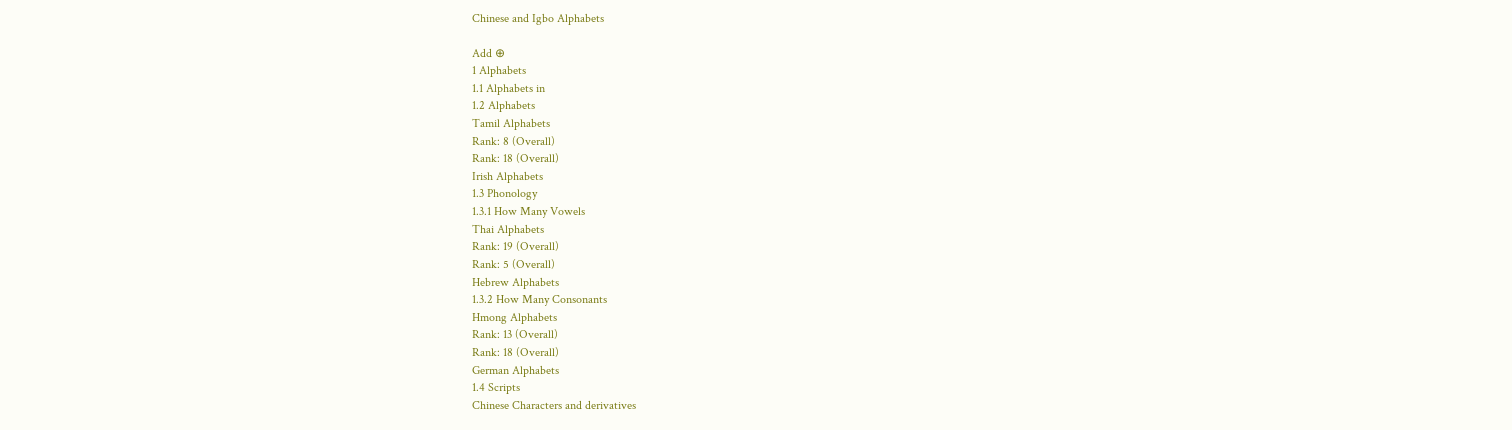Chinese and Igbo Alphabets

Add ⊕
1 Alphabets
1.1 Alphabets in
1.2 Alphabets
Tamil Alphabets
Rank: 8 (Overall)
Rank: 18 (Overall)
Irish Alphabets
1.3 Phonology
1.3.1 How Many Vowels
Thai Alphabets
Rank: 19 (Overall)
Rank: 5 (Overall)
Hebrew Alphabets
1.3.2 How Many Consonants
Hmong Alphabets
Rank: 13 (Overall)
Rank: 18 (Overall)
German Alphabets
1.4 Scripts
Chinese Characters and derivatives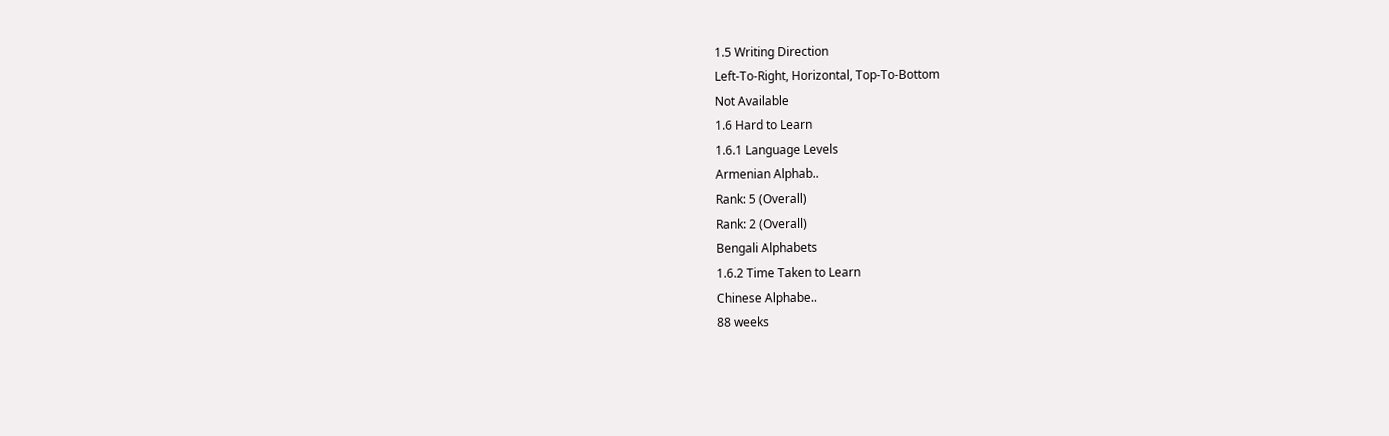1.5 Writing Direction
Left-To-Right, Horizontal, Top-To-Bottom
Not Available
1.6 Hard to Learn
1.6.1 Language Levels
Armenian Alphab..
Rank: 5 (Overall)
Rank: 2 (Overall)
Bengali Alphabets
1.6.2 Time Taken to Learn
Chinese Alphabe..
88 weeks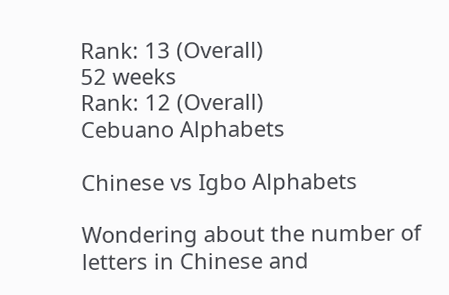Rank: 13 (Overall)
52 weeks
Rank: 12 (Overall)
Cebuano Alphabets

Chinese vs Igbo Alphabets

Wondering about the number of letters in Chinese and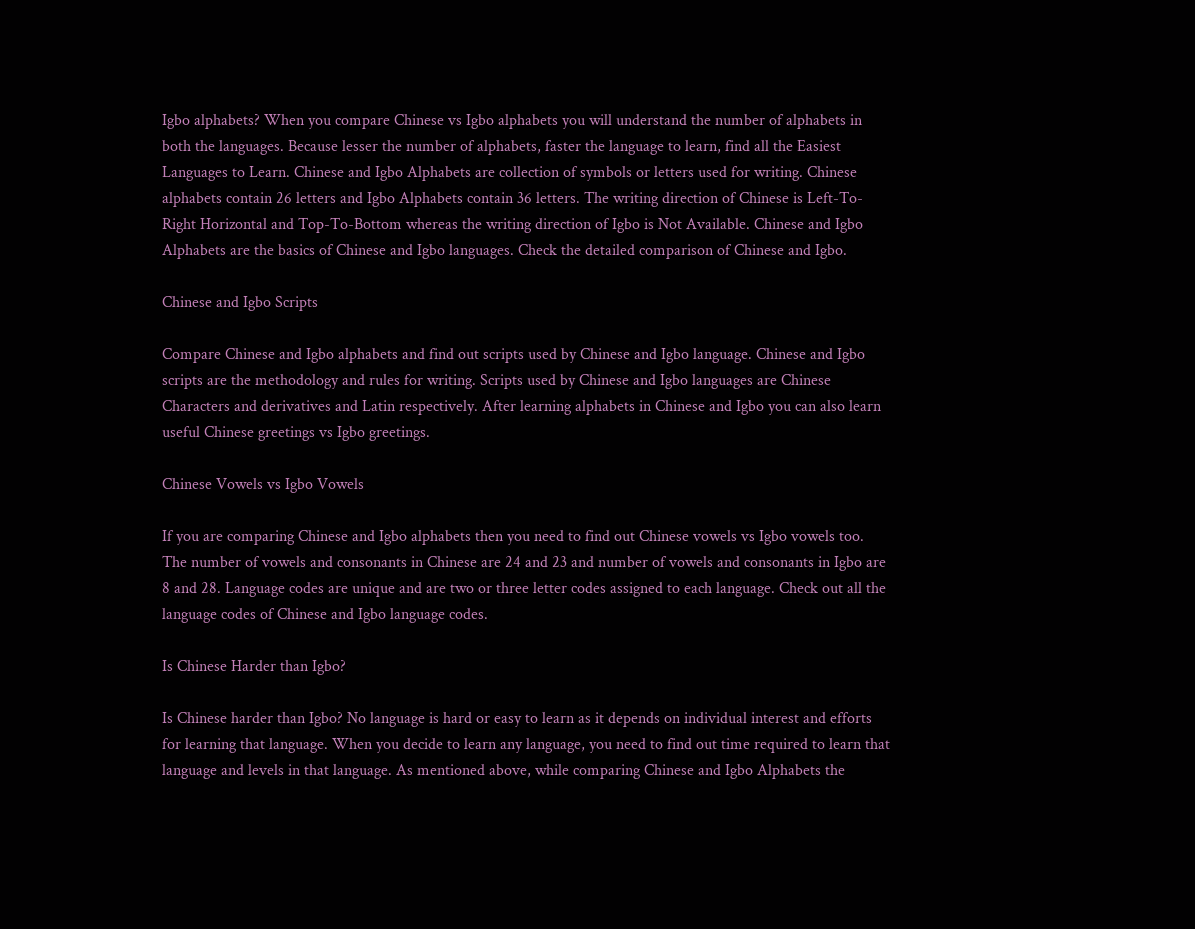Igbo alphabets? When you compare Chinese vs Igbo alphabets you will understand the number of alphabets in both the languages. Because lesser the number of alphabets, faster the language to learn, find all the Easiest Languages to Learn. Chinese and Igbo Alphabets are collection of symbols or letters used for writing. Chinese alphabets contain 26 letters and Igbo Alphabets contain 36 letters. The writing direction of Chinese is Left-To-Right Horizontal and Top-To-Bottom whereas the writing direction of Igbo is Not Available. Chinese and Igbo Alphabets are the basics of Chinese and Igbo languages. Check the detailed comparison of Chinese and Igbo.

Chinese and Igbo Scripts

Compare Chinese and Igbo alphabets and find out scripts used by Chinese and Igbo language. Chinese and Igbo scripts are the methodology and rules for writing. Scripts used by Chinese and Igbo languages are Chinese Characters and derivatives and Latin respectively. After learning alphabets in Chinese and Igbo you can also learn useful Chinese greetings vs Igbo greetings.

Chinese Vowels vs Igbo Vowels

If you are comparing Chinese and Igbo alphabets then you need to find out Chinese vowels vs Igbo vowels too. The number of vowels and consonants in Chinese are 24 and 23 and number of vowels and consonants in Igbo are 8 and 28. Language codes are unique and are two or three letter codes assigned to each language. Check out all the language codes of Chinese and Igbo language codes.

Is Chinese Harder than Igbo?

Is Chinese harder than Igbo? No language is hard or easy to learn as it depends on individual interest and efforts for learning that language. When you decide to learn any language, you need to find out time required to learn that language and levels in that language. As mentioned above, while comparing Chinese and Igbo Alphabets the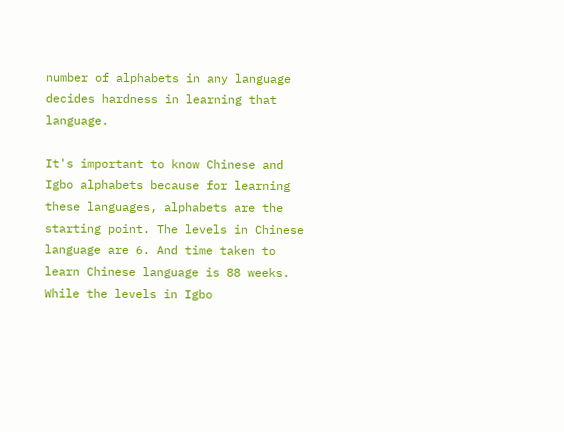number of alphabets in any language decides hardness in learning that language.

It's important to know Chinese and Igbo alphabets because for learning these languages, alphabets are the starting point. The levels in Chinese language are 6. And time taken to learn Chinese language is 88 weeks. While the levels in Igbo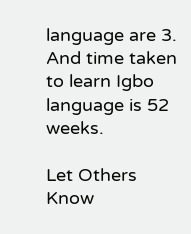language are 3. And time taken to learn Igbo language is 52 weeks.

Let Others Know